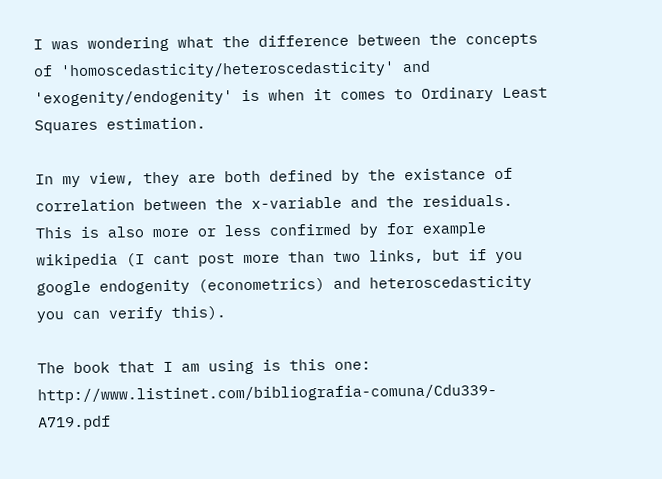I was wondering what the difference between the concepts of 'homoscedasticity/heteroscedasticity' and 'exogenity/endogenity' is when it comes to Ordinary Least Squares estimation.

In my view, they are both defined by the existance of correlation between the x-variable and the residuals. This is also more or less confirmed by for example wikipedia (I cant post more than two links, but if you google endogenity (econometrics) and heteroscedasticity you can verify this).

The book that I am using is this one: http://www.listinet.com/bibliografia-comuna/Cdu339-A719.pdf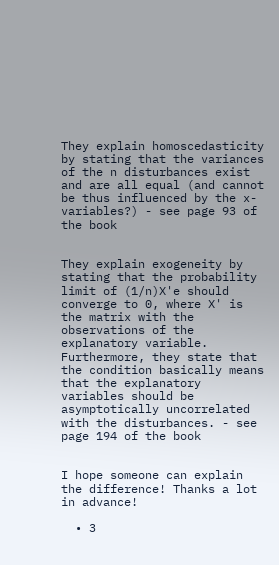They explain homoscedasticity by stating that the variances of the n disturbances exist and are all equal (and cannot be thus influenced by the x-variables?) - see page 93 of the book


They explain exogeneity by stating that the probability limit of (1/n)X'e should converge to 0, where X' is the matrix with the observations of the explanatory variable. Furthermore, they state that the condition basically means that the explanatory variables should be asymptotically uncorrelated with the disturbances. - see page 194 of the book


I hope someone can explain the difference! Thanks a lot in advance!

  • 3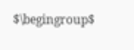$\begingroup$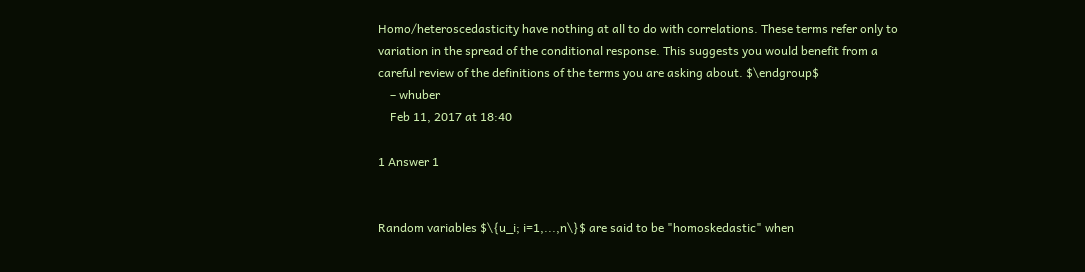Homo/heteroscedasticity have nothing at all to do with correlations. These terms refer only to variation in the spread of the conditional response. This suggests you would benefit from a careful review of the definitions of the terms you are asking about. $\endgroup$
    – whuber
    Feb 11, 2017 at 18:40

1 Answer 1


Random variables $\{u_i; i=1,...,n\}$ are said to be "homoskedastic" when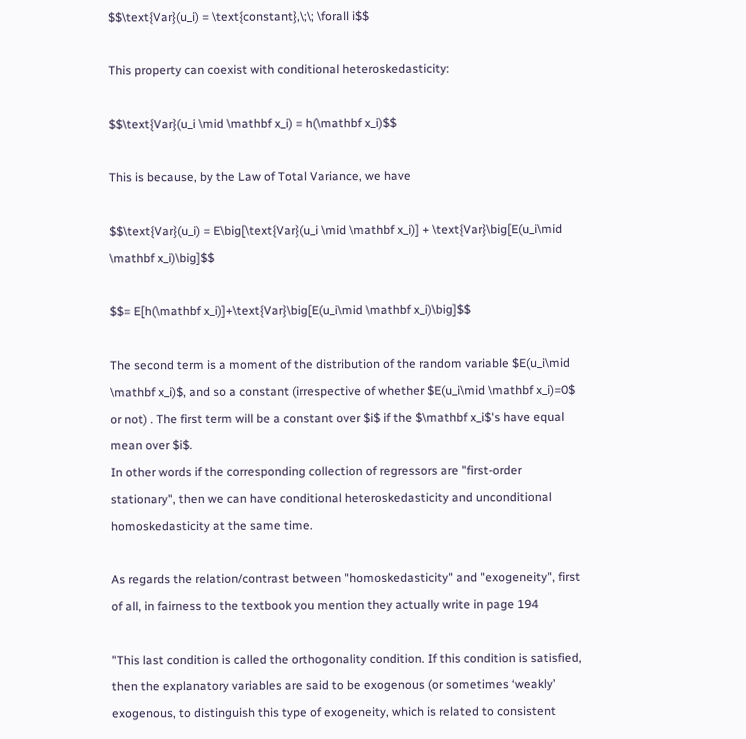$$\text{Var}(u_i) = \text{constant},\;\; \forall i$$

This property can coexist with conditional heteroskedasticity:

$$\text{Var}(u_i \mid \mathbf x_i) = h(\mathbf x_i)$$

This is because, by the Law of Total Variance, we have

$$\text{Var}(u_i) = E\big[\text{Var}(u_i \mid \mathbf x_i)] + \text{Var}\big[E(u_i\mid \mathbf x_i)\big]$$

$$= E[h(\mathbf x_i)]+\text{Var}\big[E(u_i\mid \mathbf x_i)\big]$$

The second term is a moment of the distribution of the random variable $E(u_i\mid \mathbf x_i)$, and so a constant (irrespective of whether $E(u_i\mid \mathbf x_i)=0$ or not) . The first term will be a constant over $i$ if the $\mathbf x_i$'s have equal mean over $i$.
In other words if the corresponding collection of regressors are "first-order stationary", then we can have conditional heteroskedasticity and unconditional homoskedasticity at the same time.

As regards the relation/contrast between "homoskedasticity" and "exogeneity", first of all, in fairness to the textbook you mention they actually write in page 194

"This last condition is called the orthogonality condition. If this condition is satisfied, then the explanatory variables are said to be exogenous (or sometimes ‘weakly’ exogenous, to distinguish this type of exogeneity, which is related to consistent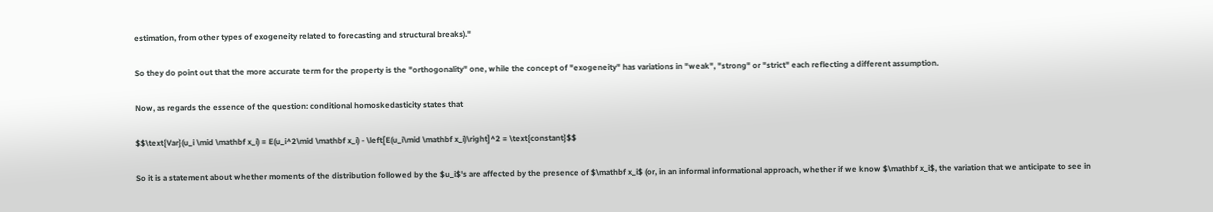estimation, from other types of exogeneity related to forecasting and structural breaks)."

So they do point out that the more accurate term for the property is the "orthogonality" one, while the concept of "exogeneity" has variations in "weak", "strong" or "strict" each reflecting a different assumption.

Now, as regards the essence of the question: conditional homoskedasticity states that

$$\text{Var}(u_i \mid \mathbf x_i) = E(u_i^2\mid \mathbf x_i) - \left[E(u_i\mid \mathbf x_i)\right]^2 = \text{constant}$$

So it is a statement about whether moments of the distribution followed by the $u_i$'s are affected by the presence of $\mathbf x_i$ (or, in an informal informational approach, whether if we know $\mathbf x_i$, the variation that we anticipate to see in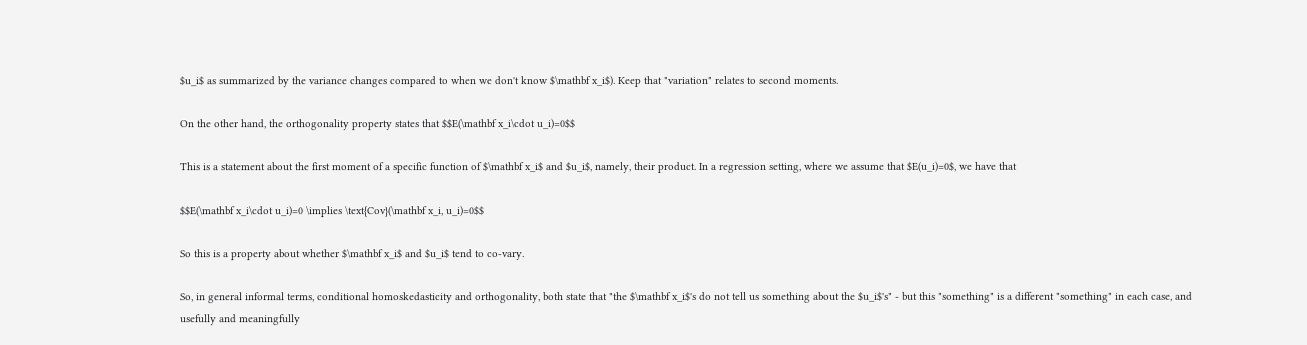$u_i$ as summarized by the variance changes compared to when we don't know $\mathbf x_i$). Keep that "variation" relates to second moments.

On the other hand, the orthogonality property states that $$E(\mathbf x_i\cdot u_i)=0$$

This is a statement about the first moment of a specific function of $\mathbf x_i$ and $u_i$, namely, their product. In a regression setting, where we assume that $E(u_i)=0$, we have that

$$E(\mathbf x_i\cdot u_i)=0 \implies \text{Cov}(\mathbf x_i, u_i)=0$$

So this is a property about whether $\mathbf x_i$ and $u_i$ tend to co-vary.

So, in general informal terms, conditional homoskedasticity and orthogonality, both state that "the $\mathbf x_i$'s do not tell us something about the $u_i$'s" - but this "something" is a different "something" in each case, and usefully and meaningfully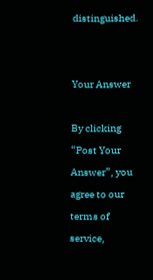distinguished.


Your Answer

By clicking “Post Your Answer”, you agree to our terms of service,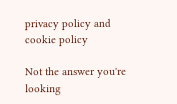privacy policy and cookie policy

Not the answer you're looking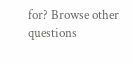for? Browse other questions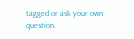tagged or ask your own question.